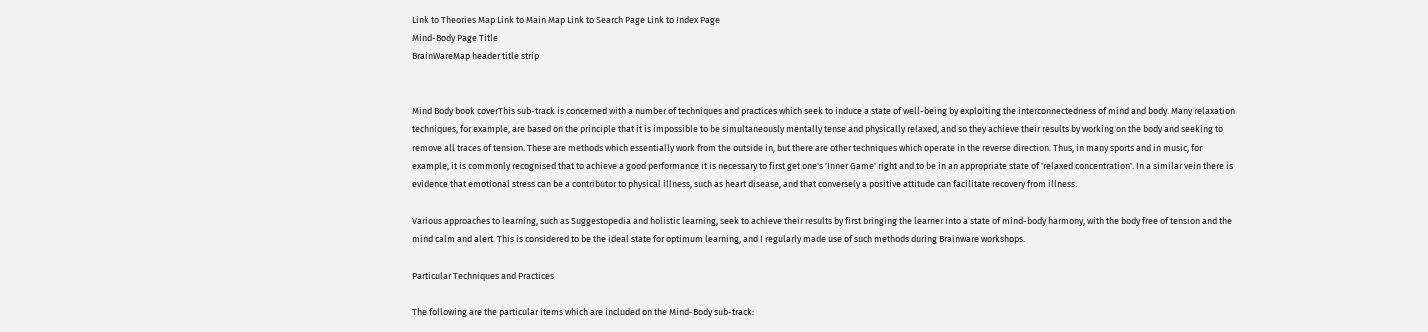Link to Theories Map Link to Main Map Link to Search Page Link to Index Page
Mind-Body Page Title
BrainWareMap header title strip


Mind Body book coverThis sub-track is concerned with a number of techniques and practices which seek to induce a state of well-being by exploiting the interconnectedness of mind and body. Many relaxation techniques, for example, are based on the principle that it is impossible to be simultaneously mentally tense and physically relaxed, and so they achieve their results by working on the body and seeking to remove all traces of tension. These are methods which essentially work from the outside in, but there are other techniques which operate in the reverse direction. Thus, in many sports and in music, for example, it is commonly recognised that to achieve a good performance it is necessary to first get one's 'Inner Game' right and to be in an appropriate state of 'relaxed concentration'. In a similar vein there is evidence that emotional stress can be a contributor to physical illness, such as heart disease, and that conversely a positive attitude can facilitate recovery from illness.

Various approaches to learning, such as Suggestopedia and holistic learning, seek to achieve their results by first bringing the learner into a state of mind-body harmony, with the body free of tension and the mind calm and alert. This is considered to be the ideal state for optimum learning, and I regularly made use of such methods during Brainware workshops.

Particular Techniques and Practices

The following are the particular items which are included on the Mind-Body sub-track: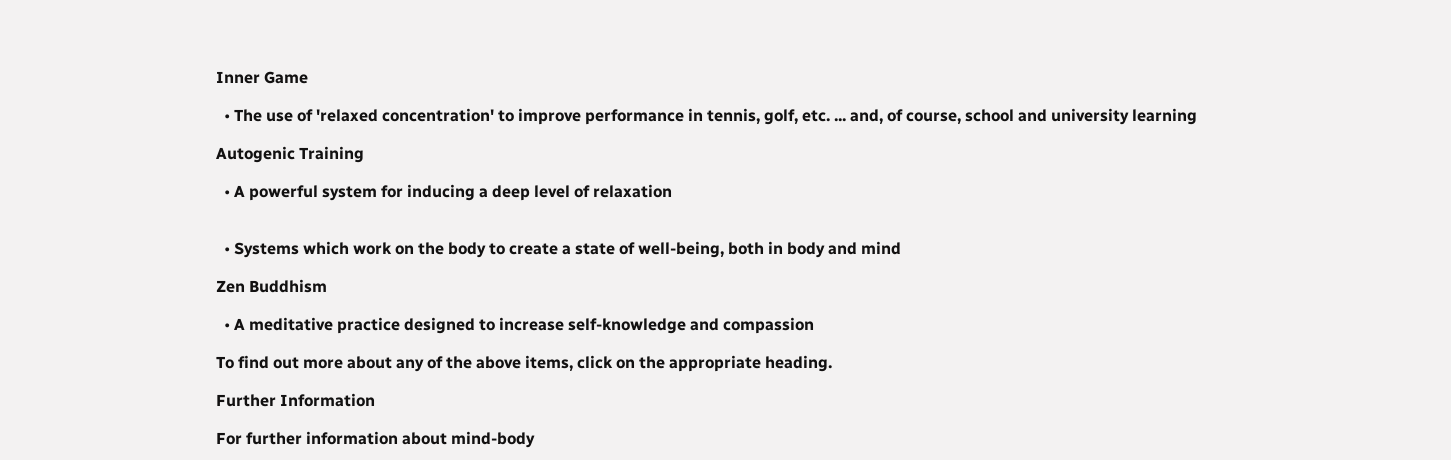Inner Game

  • The use of 'relaxed concentration' to improve performance in tennis, golf, etc. ... and, of course, school and university learning

Autogenic Training

  • A powerful system for inducing a deep level of relaxation


  • Systems which work on the body to create a state of well-being, both in body and mind

Zen Buddhism

  • A meditative practice designed to increase self-knowledge and compassion

To find out more about any of the above items, click on the appropriate heading.

Further Information

For further information about mind-body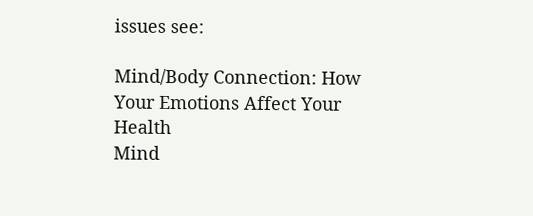issues see:

Mind/Body Connection: How Your Emotions Affect Your Health
Mind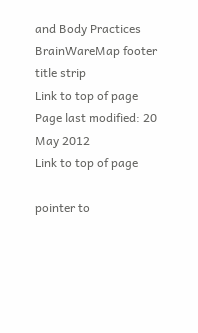and Body Practices
BrainWareMap footer title strip
Link to top of page
Page last modified: 20 May 2012
Link to top of page

pointer to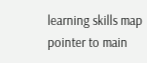learning skills map pointer to main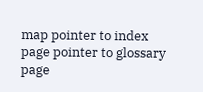map pointer to index page pointer to glossary page